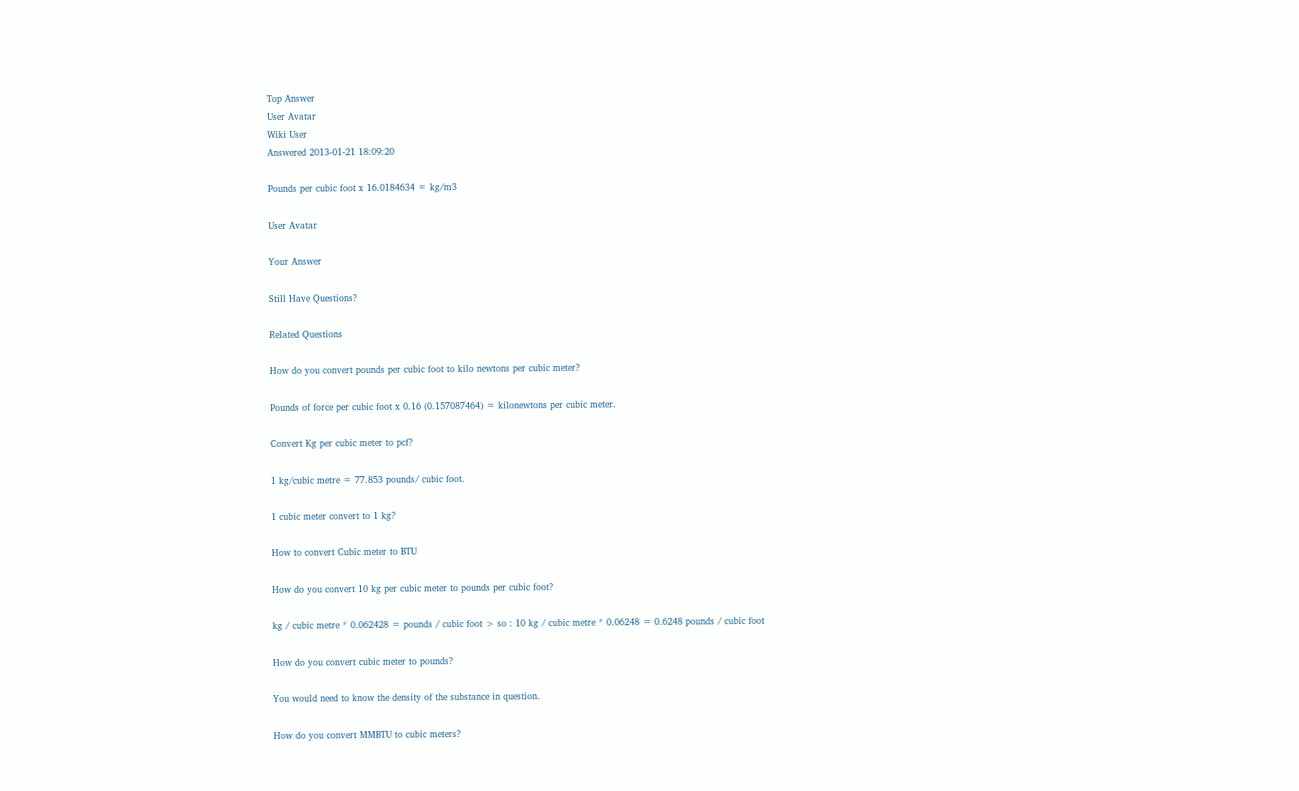Top Answer
User Avatar
Wiki User
Answered 2013-01-21 18:09:20

Pounds per cubic foot x 16.0184634 = kg/m3

User Avatar

Your Answer

Still Have Questions?

Related Questions

How do you convert pounds per cubic foot to kilo newtons per cubic meter?

Pounds of force per cubic foot x 0.16 (0.157087464) = kilonewtons per cubic meter.

Convert Kg per cubic meter to pcf?

1 kg/cubic metre = 77.853 pounds/ cubic foot.

1 cubic meter convert to 1 kg?

How to convert Cubic meter to BTU

How do you convert 10 kg per cubic meter to pounds per cubic foot?

kg / cubic metre * 0.062428 = pounds / cubic foot > so : 10 kg / cubic metre * 0.06248 = 0.6248 pounds / cubic foot

How do you convert cubic meter to pounds?

You would need to know the density of the substance in question.

How do you convert MMBTU to cubic meters?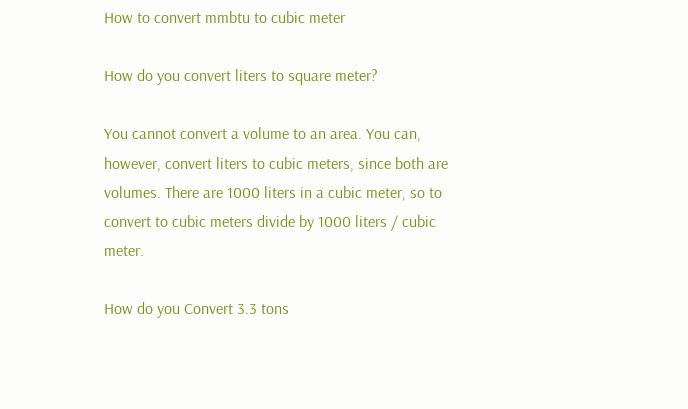How to convert mmbtu to cubic meter

How do you convert liters to square meter?

You cannot convert a volume to an area. You can, however, convert liters to cubic meters, since both are volumes. There are 1000 liters in a cubic meter, so to convert to cubic meters divide by 1000 liters / cubic meter.

How do you Convert 3.3 tons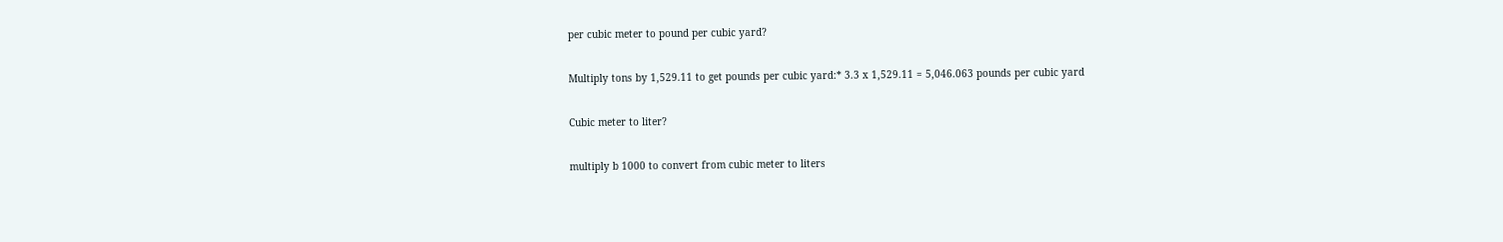per cubic meter to pound per cubic yard?

Multiply tons by 1,529.11 to get pounds per cubic yard:* 3.3 x 1,529.11 = 5,046.063 pounds per cubic yard

Cubic meter to liter?

multiply b 1000 to convert from cubic meter to liters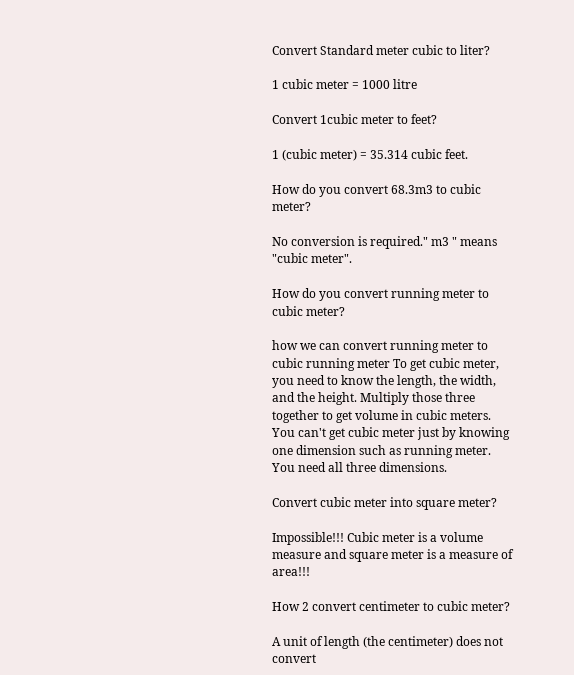Convert Standard meter cubic to liter?

1 cubic meter = 1000 litre

Convert 1cubic meter to feet?

1 (cubic meter) = 35.314 cubic feet.

How do you convert 68.3m3 to cubic meter?

No conversion is required." m3 " means "cubic meter".

How do you convert running meter to cubic meter?

how we can convert running meter to cubic running meter To get cubic meter, you need to know the length, the width, and the height. Multiply those three together to get volume in cubic meters. You can't get cubic meter just by knowing one dimension such as running meter. You need all three dimensions.

Convert cubic meter into square meter?

Impossible!!! Cubic meter is a volume measure and square meter is a measure of area!!!

How 2 convert centimeter to cubic meter?

A unit of length (the centimeter) does not convert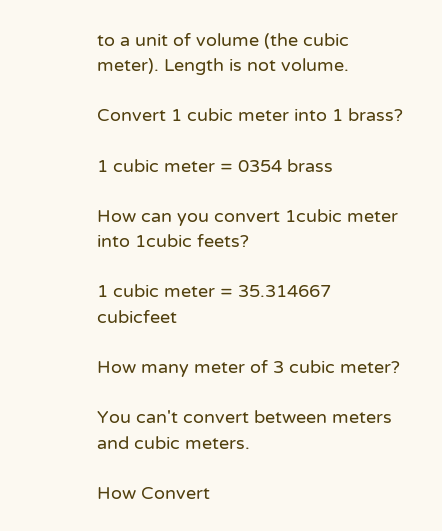to a unit of volume (the cubic meter). Length is not volume.

Convert 1 cubic meter into 1 brass?

1 cubic meter = 0354 brass

How can you convert 1cubic meter into 1cubic feets?

1 cubic meter = 35.314667 cubicfeet

How many meter of 3 cubic meter?

You can't convert between meters and cubic meters.

How Convert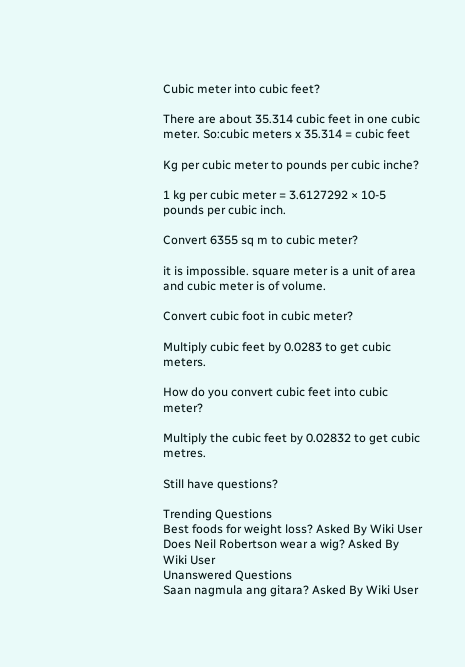Cubic meter into cubic feet?

There are about 35.314 cubic feet in one cubic meter. So:cubic meters x 35.314 = cubic feet

Kg per cubic meter to pounds per cubic inche?

1 kg per cubic meter = 3.6127292 × 10-5 pounds per cubic inch.

Convert 6355 sq m to cubic meter?

it is impossible. square meter is a unit of area and cubic meter is of volume.

Convert cubic foot in cubic meter?

Multiply cubic feet by 0.0283 to get cubic meters.

How do you convert cubic feet into cubic meter?

Multiply the cubic feet by 0.02832 to get cubic metres.

Still have questions?

Trending Questions
Best foods for weight loss? Asked By Wiki User
Does Neil Robertson wear a wig? Asked By Wiki User
Unanswered Questions
Saan nagmula ang gitara? Asked By Wiki User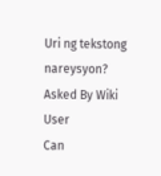Uri ng tekstong nareysyon? Asked By Wiki User
Can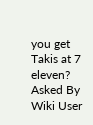you get Takis at 7 eleven? Asked By Wiki User